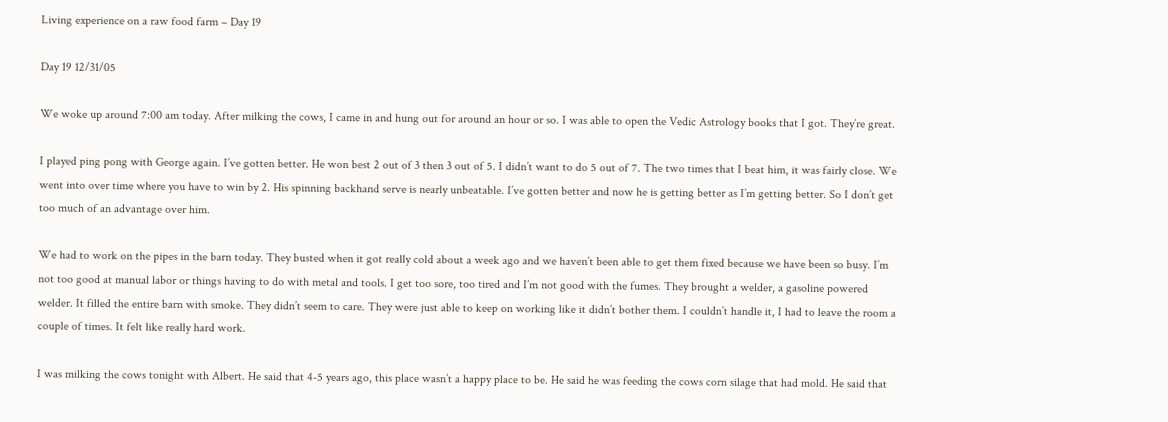Living experience on a raw food farm – Day 19

Day 19 12/31/05

We woke up around 7:00 am today. After milking the cows, I came in and hung out for around an hour or so. I was able to open the Vedic Astrology books that I got. They’re great.

I played ping pong with George again. I’ve gotten better. He won best 2 out of 3 then 3 out of 5. I didn’t want to do 5 out of 7. The two times that I beat him, it was fairly close. We went into over time where you have to win by 2. His spinning backhand serve is nearly unbeatable. I’ve gotten better and now he is getting better as I’m getting better. So I don’t get too much of an advantage over him.

We had to work on the pipes in the barn today. They busted when it got really cold about a week ago and we haven’t been able to get them fixed because we have been so busy. I’m not too good at manual labor or things having to do with metal and tools. I get too sore, too tired and I’m not good with the fumes. They brought a welder, a gasoline powered welder. It filled the entire barn with smoke. They didn’t seem to care. They were just able to keep on working like it didn’t bother them. I couldn’t handle it, I had to leave the room a couple of times. It felt like really hard work.

I was milking the cows tonight with Albert. He said that 4-5 years ago, this place wasn’t a happy place to be. He said he was feeding the cows corn silage that had mold. He said that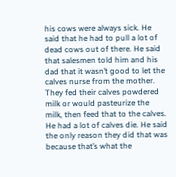his cows were always sick. He said that he had to pull a lot of dead cows out of there. He said that salesmen told him and his dad that it wasn’t good to let the calves nurse from the mother. They fed their calves powdered milk or would pasteurize the milk, then feed that to the calves. He had a lot of calves die. He said the only reason they did that was because that’s what the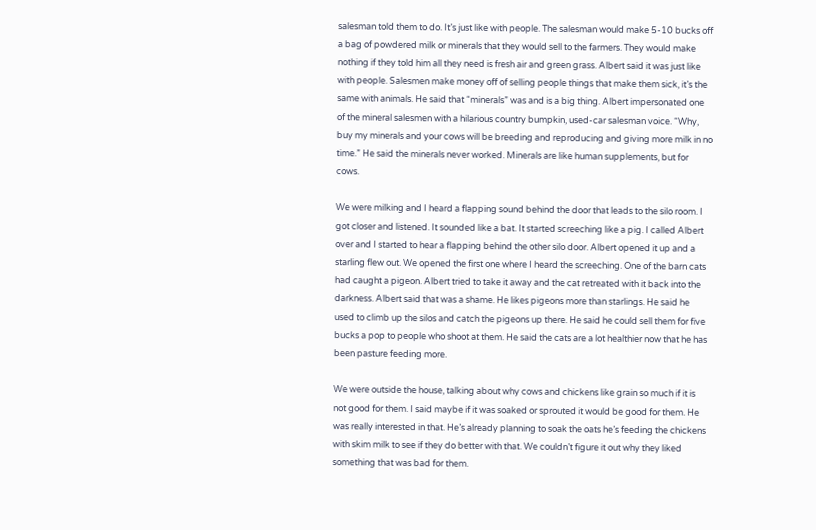salesman told them to do. It’s just like with people. The salesman would make 5-10 bucks off a bag of powdered milk or minerals that they would sell to the farmers. They would make nothing if they told him all they need is fresh air and green grass. Albert said it was just like with people. Salesmen make money off of selling people things that make them sick, it’s the same with animals. He said that “minerals” was and is a big thing. Albert impersonated one of the mineral salesmen with a hilarious country bumpkin, used-car salesman voice. “Why, buy my minerals and your cows will be breeding and reproducing and giving more milk in no time.” He said the minerals never worked. Minerals are like human supplements, but for cows.

We were milking and I heard a flapping sound behind the door that leads to the silo room. I got closer and listened. It sounded like a bat. It started screeching like a pig. I called Albert over and I started to hear a flapping behind the other silo door. Albert opened it up and a starling flew out. We opened the first one where I heard the screeching. One of the barn cats had caught a pigeon. Albert tried to take it away and the cat retreated with it back into the darkness. Albert said that was a shame. He likes pigeons more than starlings. He said he used to climb up the silos and catch the pigeons up there. He said he could sell them for five bucks a pop to people who shoot at them. He said the cats are a lot healthier now that he has been pasture feeding more.

We were outside the house, talking about why cows and chickens like grain so much if it is not good for them. I said maybe if it was soaked or sprouted it would be good for them. He was really interested in that. He’s already planning to soak the oats he’s feeding the chickens with skim milk to see if they do better with that. We couldn’t figure it out why they liked something that was bad for them.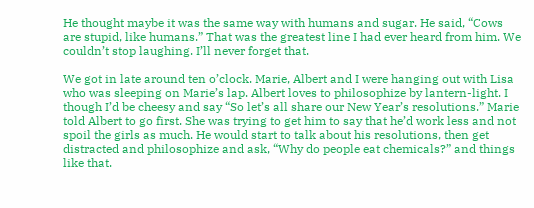He thought maybe it was the same way with humans and sugar. He said, “Cows are stupid, like humans.” That was the greatest line I had ever heard from him. We couldn’t stop laughing. I’ll never forget that.

We got in late around ten o’clock. Marie, Albert and I were hanging out with Lisa who was sleeping on Marie’s lap. Albert loves to philosophize by lantern-light. I though I’d be cheesy and say “So let’s all share our New Year’s resolutions.” Marie told Albert to go first. She was trying to get him to say that he’d work less and not spoil the girls as much. He would start to talk about his resolutions, then get distracted and philosophize and ask, “Why do people eat chemicals?” and things like that.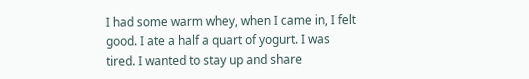I had some warm whey, when I came in, I felt good. I ate a half a quart of yogurt. I was tired. I wanted to stay up and share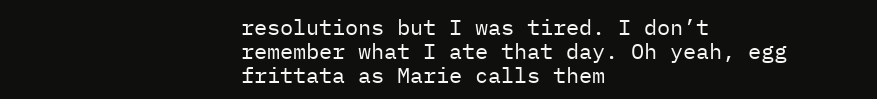resolutions but I was tired. I don’t remember what I ate that day. Oh yeah, egg frittata as Marie calls them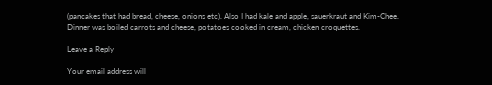(pancakes that had bread, cheese, onions etc). Also I had kale and apple, sauerkraut and Kim-Chee. Dinner was boiled carrots and cheese, potatoes cooked in cream, chicken croquettes.

Leave a Reply

Your email address will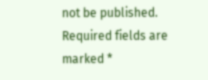not be published. Required fields are marked *